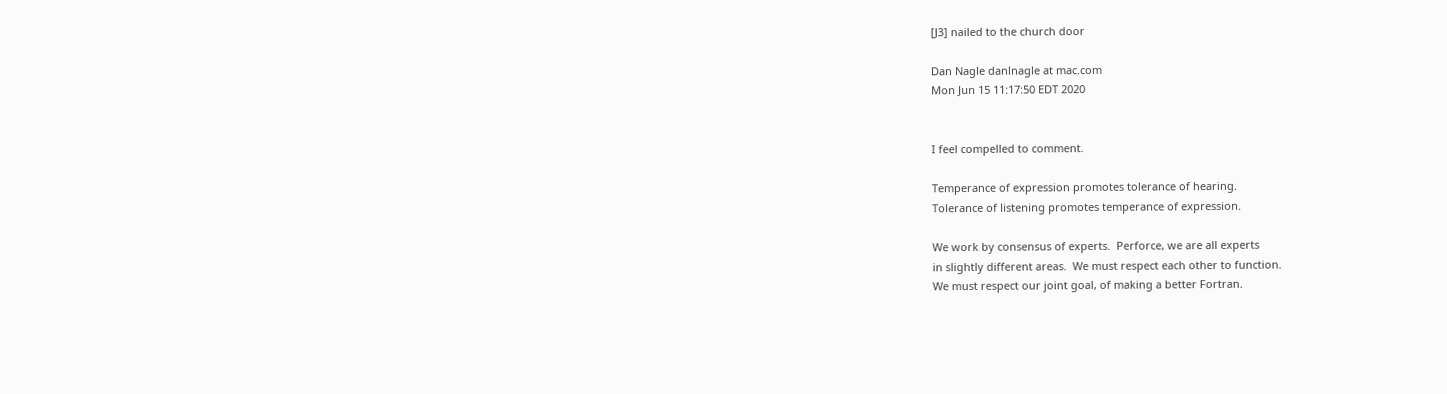[J3] nailed to the church door

Dan Nagle danlnagle at mac.com
Mon Jun 15 11:17:50 EDT 2020


I feel compelled to comment.

Temperance of expression promotes tolerance of hearing.
Tolerance of listening promotes temperance of expression.

We work by consensus of experts.  Perforce, we are all experts
in slightly different areas.  We must respect each other to function.
We must respect our joint goal, of making a better Fortran.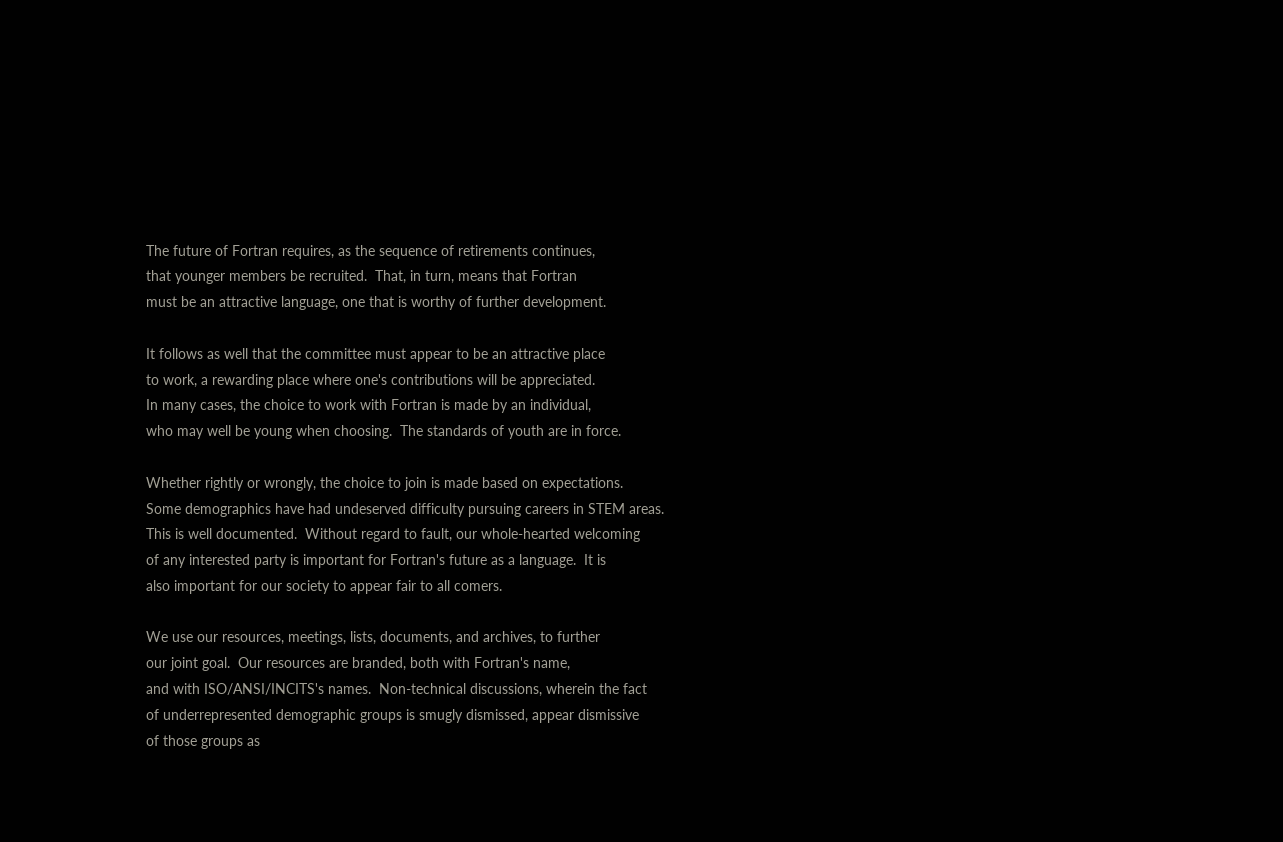The future of Fortran requires, as the sequence of retirements continues,
that younger members be recruited.  That, in turn, means that Fortran
must be an attractive language, one that is worthy of further development.

It follows as well that the committee must appear to be an attractive place
to work, a rewarding place where one's contributions will be appreciated.
In many cases, the choice to work with Fortran is made by an individual,
who may well be young when choosing.  The standards of youth are in force.

Whether rightly or wrongly, the choice to join is made based on expectations.
Some demographics have had undeserved difficulty pursuing careers in STEM areas.
This is well documented.  Without regard to fault, our whole-hearted welcoming
of any interested party is important for Fortran's future as a language.  It is
also important for our society to appear fair to all comers.

We use our resources, meetings, lists, documents, and archives, to further
our joint goal.  Our resources are branded, both with Fortran's name,
and with ISO/ANSI/INCITS's names.  Non-technical discussions, wherein the fact
of underrepresented demographic groups is smugly dismissed, appear dismissive
of those groups as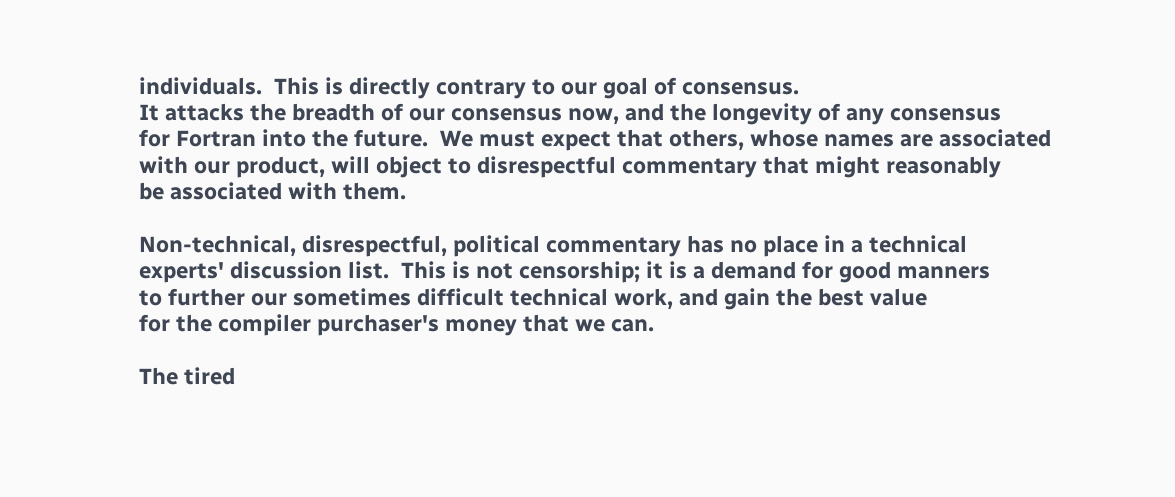individuals.  This is directly contrary to our goal of consensus.
It attacks the breadth of our consensus now, and the longevity of any consensus
for Fortran into the future.  We must expect that others, whose names are associated
with our product, will object to disrespectful commentary that might reasonably
be associated with them.

Non-technical, disrespectful, political commentary has no place in a technical
experts' discussion list.  This is not censorship; it is a demand for good manners
to further our sometimes difficult technical work, and gain the best value
for the compiler purchaser's money that we can.

The tired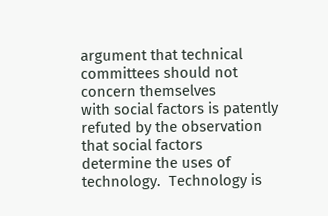argument that technical committees should not concern themselves
with social factors is patently refuted by the observation that social factors
determine the uses of technology.  Technology is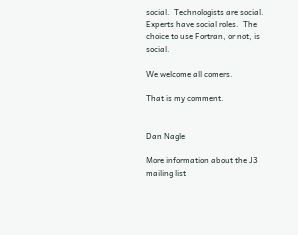social.  Technologists are social.
Experts have social roles.  The choice to use Fortran, or not, is social.

We welcome all comers.

That is my comment.


Dan Nagle

More information about the J3 mailing list